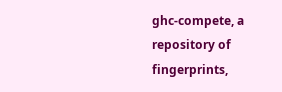ghc-compete, a repository of fingerprints,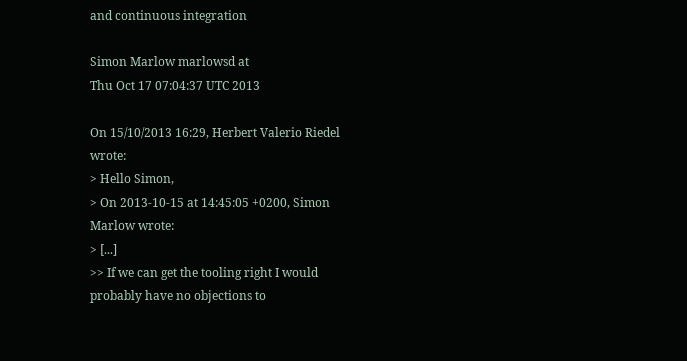and continuous integration

Simon Marlow marlowsd at
Thu Oct 17 07:04:37 UTC 2013

On 15/10/2013 16:29, Herbert Valerio Riedel wrote:
> Hello Simon,
> On 2013-10-15 at 14:45:05 +0200, Simon Marlow wrote:
> [...]
>> If we can get the tooling right I would probably have no objections to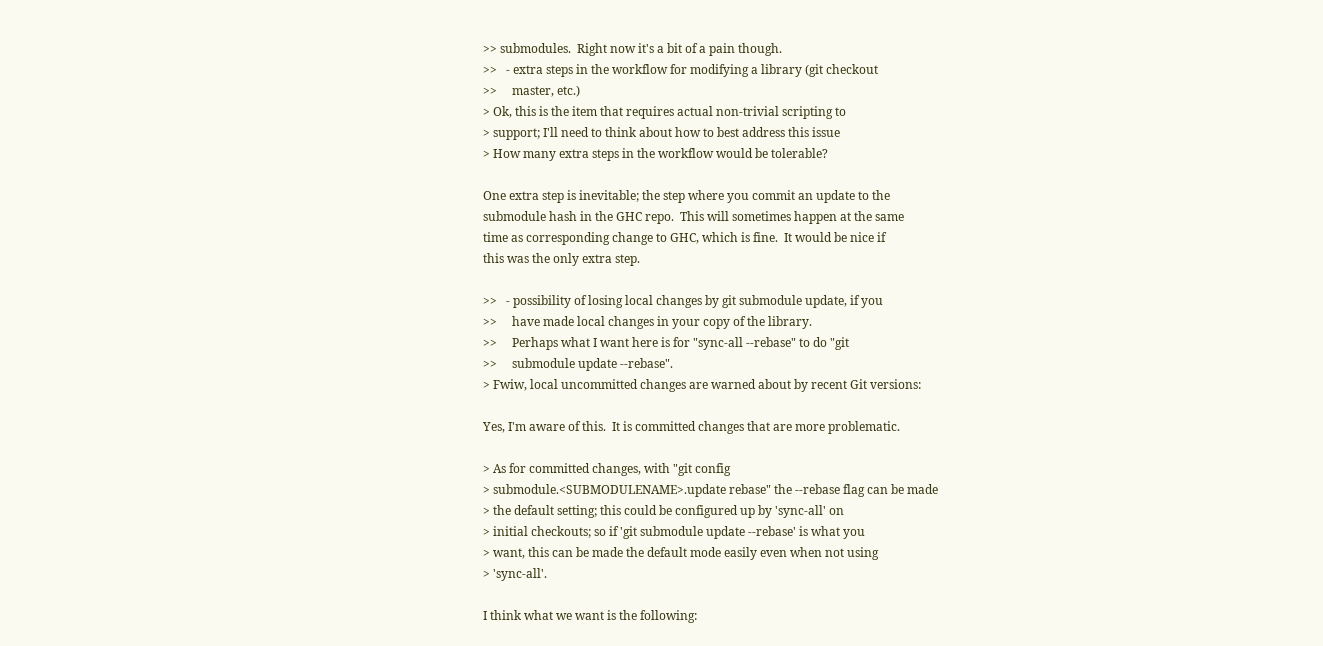>> submodules.  Right now it's a bit of a pain though.
>>   - extra steps in the workflow for modifying a library (git checkout
>>     master, etc.)
> Ok, this is the item that requires actual non-trivial scripting to
> support; I'll need to think about how to best address this issue
> How many extra steps in the workflow would be tolerable?

One extra step is inevitable; the step where you commit an update to the
submodule hash in the GHC repo.  This will sometimes happen at the same
time as corresponding change to GHC, which is fine.  It would be nice if
this was the only extra step.

>>   - possibility of losing local changes by git submodule update, if you
>>     have made local changes in your copy of the library.
>>     Perhaps what I want here is for "sync-all --rebase" to do "git
>>     submodule update --rebase".
> Fwiw, local uncommitted changes are warned about by recent Git versions:

Yes, I'm aware of this.  It is committed changes that are more problematic.

> As for committed changes, with "git config
> submodule.<SUBMODULENAME>.update rebase" the --rebase flag can be made
> the default setting; this could be configured up by 'sync-all' on
> initial checkouts; so if 'git submodule update --rebase' is what you
> want, this can be made the default mode easily even when not using
> 'sync-all'.

I think what we want is the following: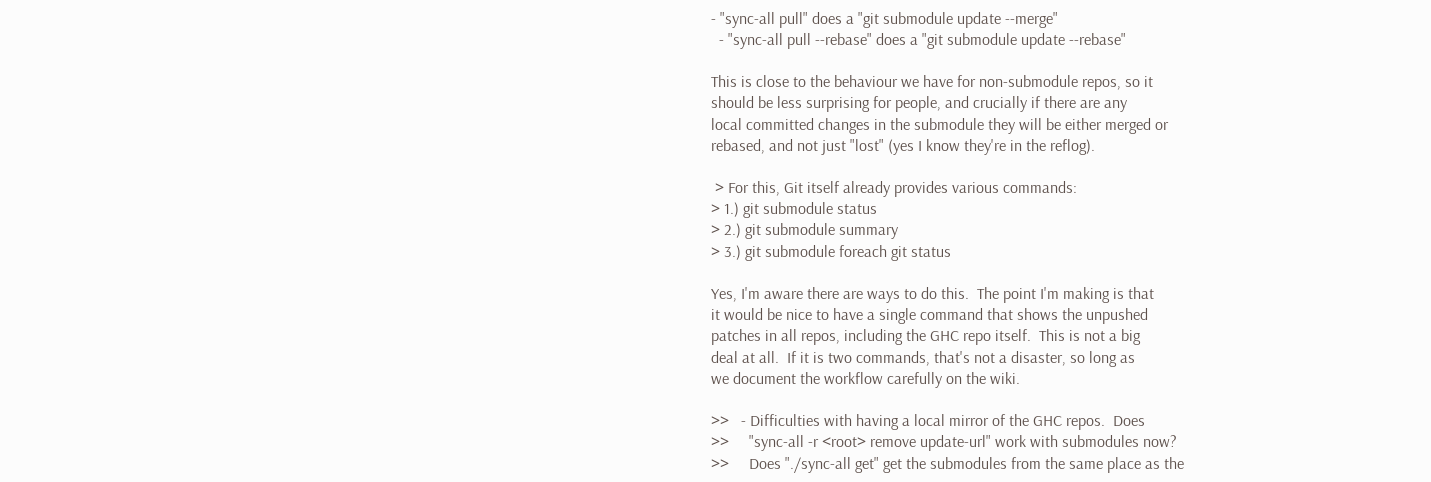- "sync-all pull" does a "git submodule update --merge"
  - "sync-all pull --rebase" does a "git submodule update --rebase"

This is close to the behaviour we have for non-submodule repos, so it
should be less surprising for people, and crucially if there are any
local committed changes in the submodule they will be either merged or
rebased, and not just "lost" (yes I know they're in the reflog).

 > For this, Git itself already provides various commands:
> 1.) git submodule status
> 2.) git submodule summary
> 3.) git submodule foreach git status

Yes, I'm aware there are ways to do this.  The point I'm making is that
it would be nice to have a single command that shows the unpushed
patches in all repos, including the GHC repo itself.  This is not a big
deal at all.  If it is two commands, that's not a disaster, so long as
we document the workflow carefully on the wiki.

>>   - Difficulties with having a local mirror of the GHC repos.  Does
>>     "sync-all -r <root> remove update-url" work with submodules now?
>>     Does "./sync-all get" get the submodules from the same place as the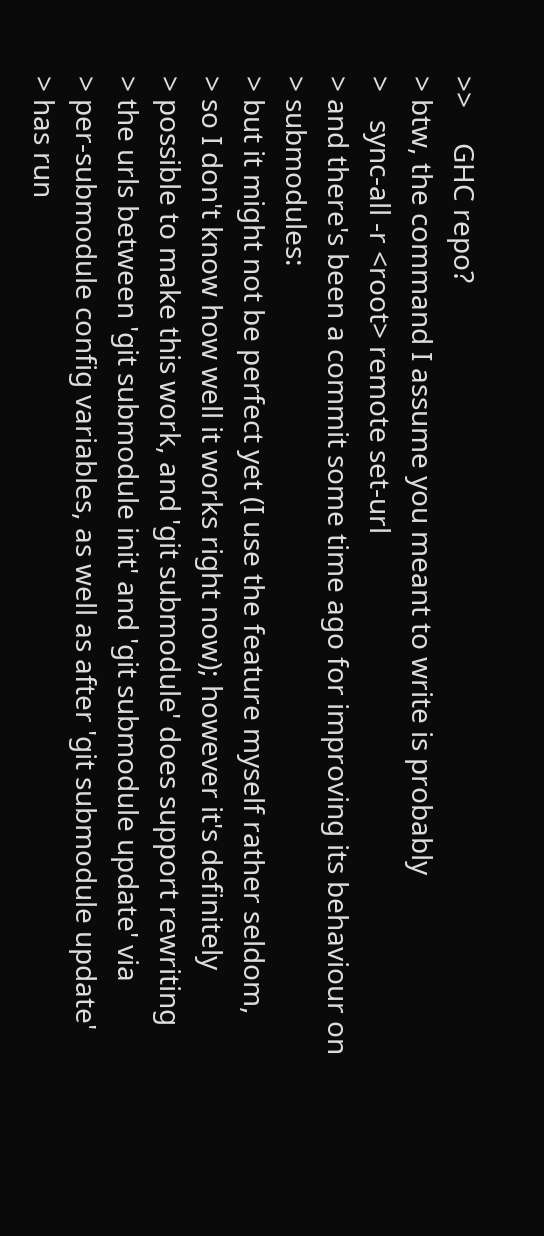>>     GHC repo?
> btw, the command I assume you meant to write is probably
>    sync-all -r <root> remote set-url
> and there's been a commit some time ago for improving its behaviour on
> submodules:
> but it might not be perfect yet (I use the feature myself rather seldom,
> so I don't know how well it works right now); however it's definitely
> possible to make this work, and 'git submodule' does support rewriting
> the urls between 'git submodule init' and 'git submodule update' via
> per-submodule config variables, as well as after 'git submodule update'
> has run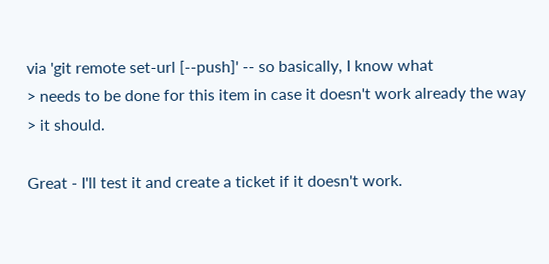via 'git remote set-url [--push]' -- so basically, I know what
> needs to be done for this item in case it doesn't work already the way
> it should.

Great - I'll test it and create a ticket if it doesn't work.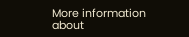More information about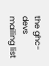the ghc-devs mailing list